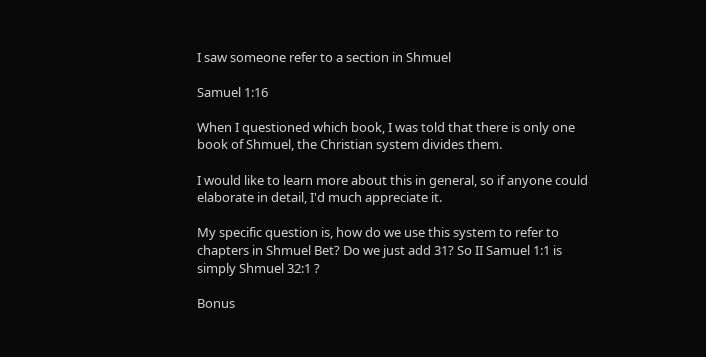I saw someone refer to a section in Shmuel

Samuel 1:16

When I questioned which book, I was told that there is only one book of Shmuel, the Christian system divides them.

I would like to learn more about this in general, so if anyone could elaborate in detail, I'd much appreciate it.

My specific question is, how do we use this system to refer to chapters in Shmuel Bet? Do we just add 31? So II Samuel 1:1 is simply Shmuel 32:1 ?

Bonus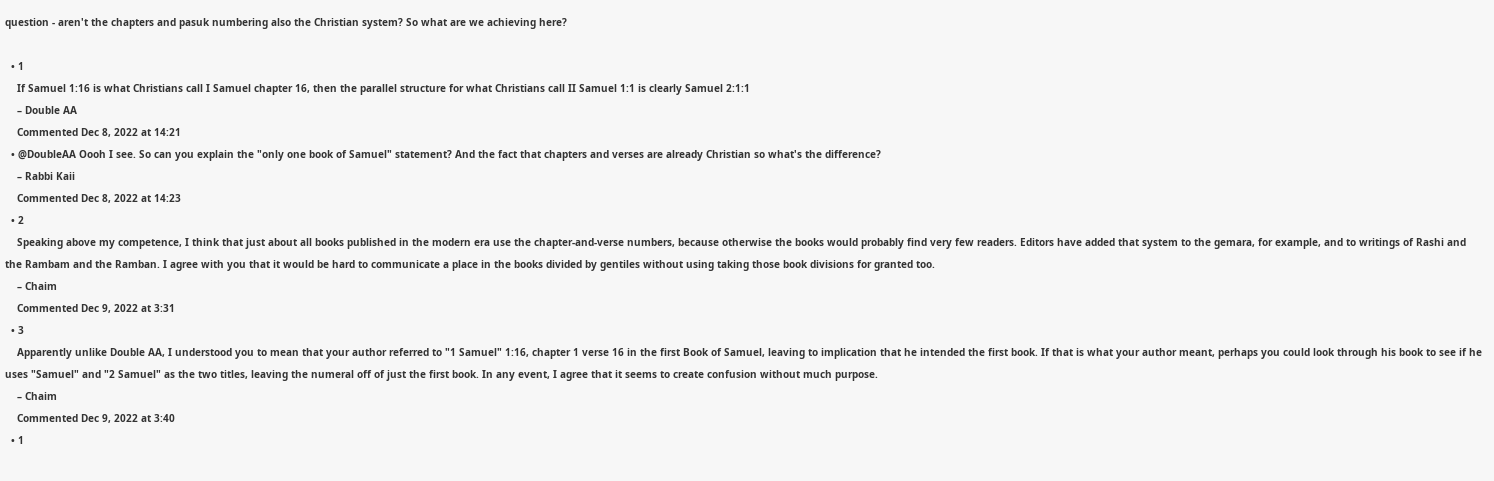question - aren't the chapters and pasuk numbering also the Christian system? So what are we achieving here?

  • 1
    If Samuel 1:16 is what Christians call I Samuel chapter 16, then the parallel structure for what Christians call II Samuel 1:1 is clearly Samuel 2:1:1
    – Double AA
    Commented Dec 8, 2022 at 14:21
  • @DoubleAA Oooh I see. So can you explain the "only one book of Samuel" statement? And the fact that chapters and verses are already Christian so what's the difference?
    – Rabbi Kaii
    Commented Dec 8, 2022 at 14:23
  • 2
    Speaking above my competence, I think that just about all books published in the modern era use the chapter-and-verse numbers, because otherwise the books would probably find very few readers. Editors have added that system to the gemara, for example, and to writings of Rashi and the Rambam and the Ramban. I agree with you that it would be hard to communicate a place in the books divided by gentiles without using taking those book divisions for granted too.
    – Chaim
    Commented Dec 9, 2022 at 3:31
  • 3
    Apparently unlike Double AA, I understood you to mean that your author referred to "1 Samuel" 1:16, chapter 1 verse 16 in the first Book of Samuel, leaving to implication that he intended the first book. If that is what your author meant, perhaps you could look through his book to see if he uses "Samuel" and "2 Samuel" as the two titles, leaving the numeral off of just the first book. In any event, I agree that it seems to create confusion without much purpose.
    – Chaim
    Commented Dec 9, 2022 at 3:40
  • 1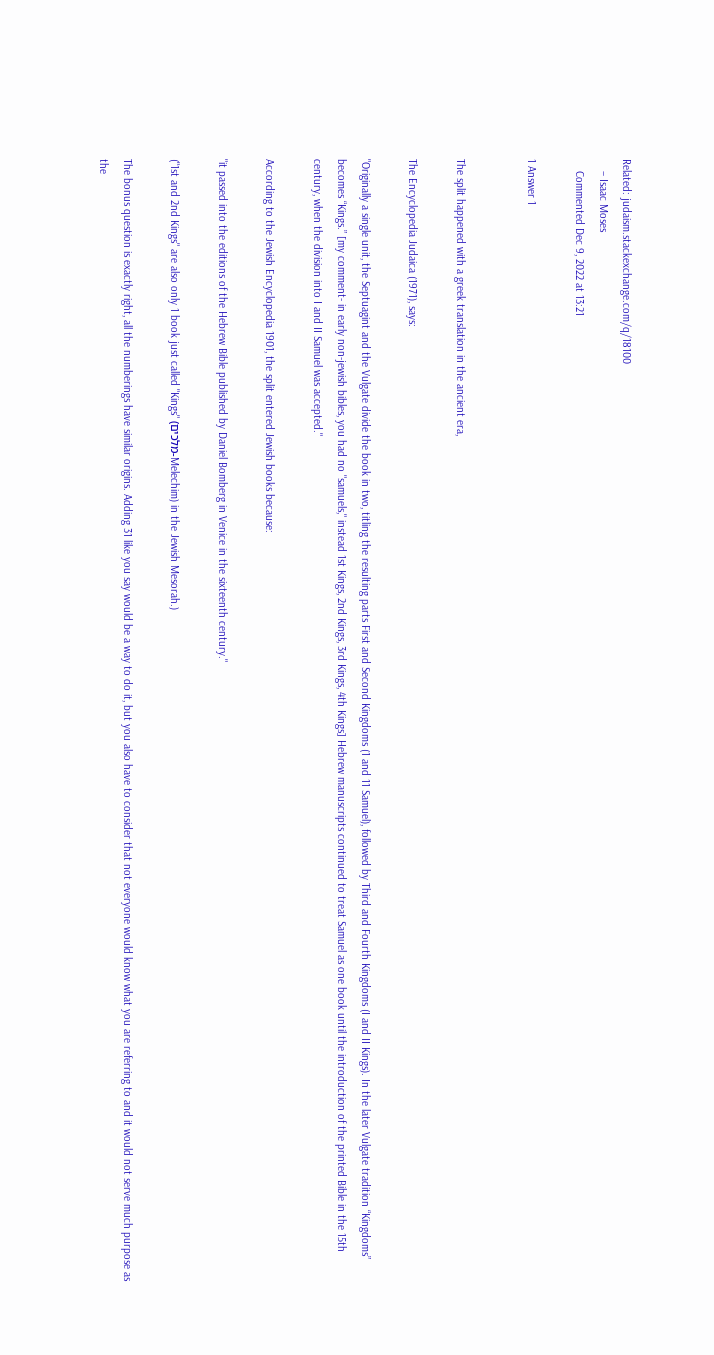Related: judaism.stackexchange.com/q/18100
    – Isaac Moses
    Commented Dec 9, 2022 at 13:21

1 Answer 1


The split happened with a greek translation in the ancient era,

The Encyclopedia Judaica (1971), says:

"Originally a single unit, the Septuagint and the Vulgate divide the book in two, titling the resulting parts First and Second Kingdoms (1 and 11 Samuel), followed by Third and Fourth Kingdoms (I and II Kings). In the later Vulgate tradition “Kingdoms” becomes “Kings.” [my comment- in early non-jewish bibles, you had no "samuels," instead 1st Kings, 2nd Kings, 3rd Kings, 4th Kings] Hebrew manuscripts continued to treat Samuel as one book until the introduction of the printed Bible in the 15th century, when the division into I and II Samuel was accepted."

According to the Jewish Encyclopedia 1901, the split entered Jewish books because:

"it passed into the editions of the Hebrew Bible published by Daniel Bomberg in Venice in the sixteenth century."

("1st and 2nd Kings" are also only 1 book just called "Kings" (מלכים-Melechim) in the Jewish Mesorah.)

The bonus question is exactly right, all the numberings have similar origins. Adding 31 like you say would be a way to do it, but you also have to consider that not everyone would know what you are referring to and it would not serve much purpose as the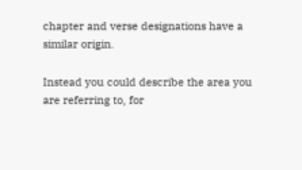chapter and verse designations have a similar origin.

Instead you could describe the area you are referring to, for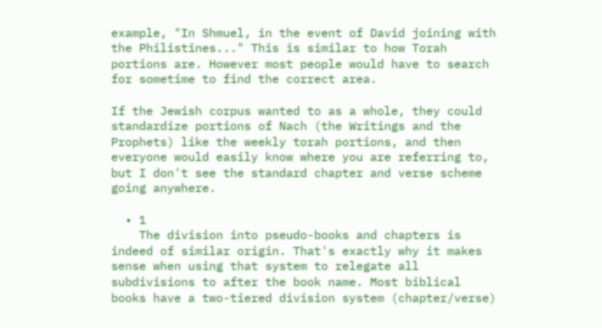example, "In Shmuel, in the event of David joining with the Philistines..." This is similar to how Torah portions are. However most people would have to search for sometime to find the correct area.

If the Jewish corpus wanted to as a whole, they could standardize portions of Nach (the Writings and the Prophets) like the weekly torah portions, and then everyone would easily know where you are referring to, but I don't see the standard chapter and verse scheme going anywhere.

  • 1
    The division into pseudo-books and chapters is indeed of similar origin. That's exactly why it makes sense when using that system to relegate all subdivisions to after the book name. Most biblical books have a two-tiered division system (chapter/verse)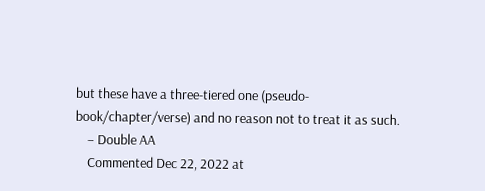but these have a three-tiered one (pseudo-book/chapter/verse) and no reason not to treat it as such.
    – Double AA
    Commented Dec 22, 2022 at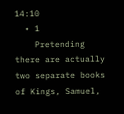14:10
  • 1
    Pretending there are actually two separate books of Kings, Samuel,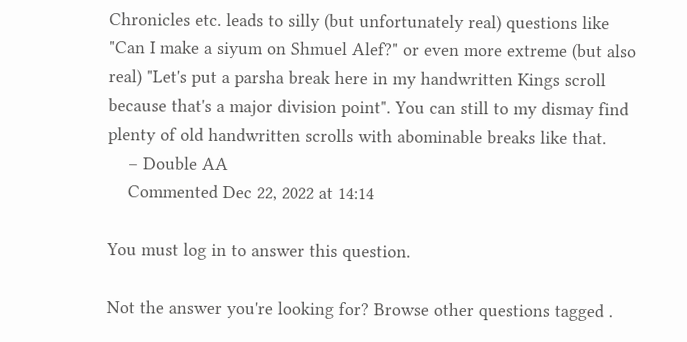Chronicles etc. leads to silly (but unfortunately real) questions like "Can I make a siyum on Shmuel Alef?" or even more extreme (but also real) "Let's put a parsha break here in my handwritten Kings scroll because that's a major division point". You can still to my dismay find plenty of old handwritten scrolls with abominable breaks like that.
    – Double AA
    Commented Dec 22, 2022 at 14:14

You must log in to answer this question.

Not the answer you're looking for? Browse other questions tagged .